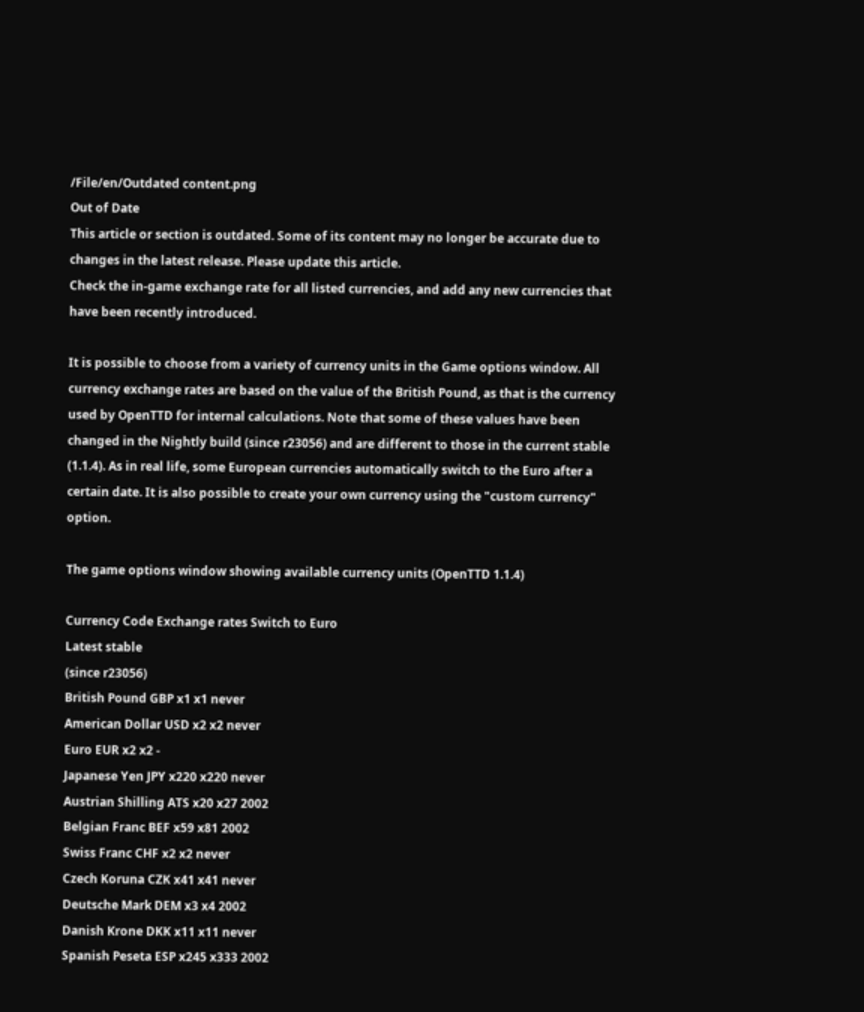/File/en/Outdated content.png
Out of Date
This article or section is outdated. Some of its content may no longer be accurate due to changes in the latest release. Please update this article.
Check the in-game exchange rate for all listed currencies, and add any new currencies that have been recently introduced.

It is possible to choose from a variety of currency units in the Game options window. All currency exchange rates are based on the value of the British Pound, as that is the currency used by OpenTTD for internal calculations. Note that some of these values have been changed in the Nightly build (since r23056) and are different to those in the current stable (1.1.4). As in real life, some European currencies automatically switch to the Euro after a certain date. It is also possible to create your own currency using the "custom currency" option.

The game options window showing available currency units (OpenTTD 1.1.4)

Currency Code Exchange rates Switch to Euro
Latest stable
(since r23056)
British Pound GBP x1 x1 never
American Dollar USD x2 x2 never
Euro EUR x2 x2 -
Japanese Yen JPY x220 x220 never
Austrian Shilling ATS x20 x27 2002
Belgian Franc BEF x59 x81 2002
Swiss Franc CHF x2 x2 never
Czech Koruna CZK x41 x41 never
Deutsche Mark DEM x3 x4 2002
Danish Krone DKK x11 x11 never
Spanish Peseta ESP x245 x333 2002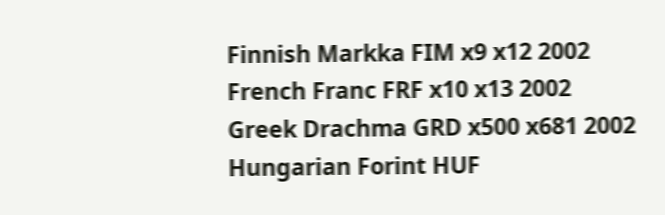Finnish Markka FIM x9 x12 2002
French Franc FRF x10 x13 2002
Greek Drachma GRD x500 x681 2002
Hungarian Forint HUF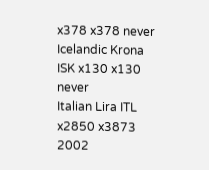x378 x378 never
Icelandic Krona ISK x130 x130 never
Italian Lira ITL x2850 x3873 2002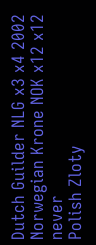Dutch Guilder NLG x3 x4 2002
Norwegian Krone NOK x12 x12 never
Polish Zloty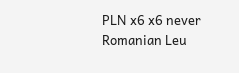PLN x6 x6 never
Romanian Leu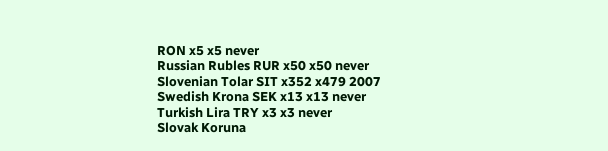RON x5 x5 never
Russian Rubles RUR x50 x50 never
Slovenian Tolar SIT x352 x479 2007
Swedish Krona SEK x13 x13 never
Turkish Lira TRY x3 x3 never
Slovak Koruna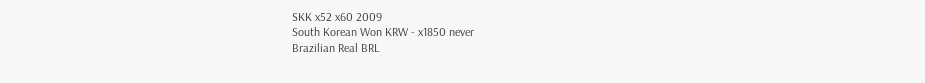SKK x52 x60 2009
South Korean Won KRW - x1850 never
Brazilian Real BRL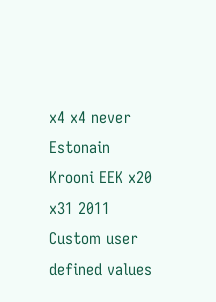x4 x4 never
Estonain Krooni EEK x20 x31 2011
Custom user defined values